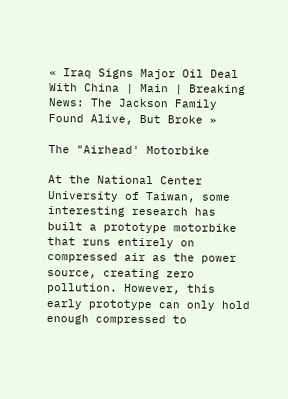« Iraq Signs Major Oil Deal With China | Main | Breaking News: The Jackson Family Found Alive, But Broke »

The "Airhead' Motorbike

At the National Center University of Taiwan, some interesting research has built a prototype motorbike that runs entirely on compressed air as the power source, creating zero pollution. However, this early prototype can only hold enough compressed to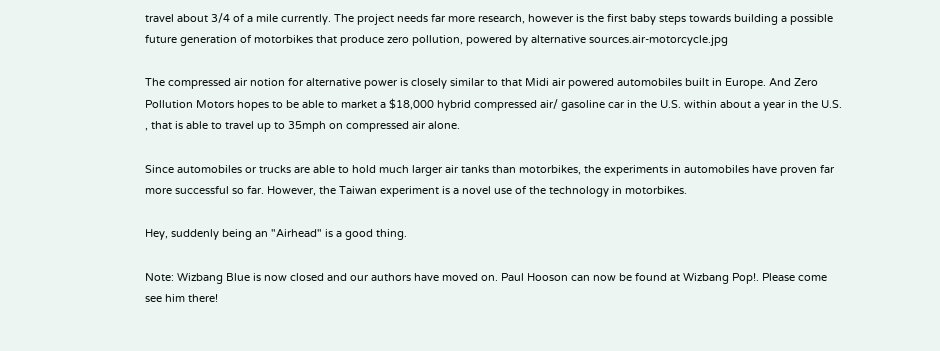travel about 3/4 of a mile currently. The project needs far more research, however is the first baby steps towards building a possible future generation of motorbikes that produce zero pollution, powered by alternative sources.air-motorcycle.jpg

The compressed air notion for alternative power is closely similar to that Midi air powered automobiles built in Europe. And Zero Pollution Motors hopes to be able to market a $18,000 hybrid compressed air/ gasoline car in the U.S. within about a year in the U.S. , that is able to travel up to 35mph on compressed air alone.

Since automobiles or trucks are able to hold much larger air tanks than motorbikes, the experiments in automobiles have proven far more successful so far. However, the Taiwan experiment is a novel use of the technology in motorbikes.

Hey, suddenly being an "Airhead" is a good thing.

Note: Wizbang Blue is now closed and our authors have moved on. Paul Hooson can now be found at Wizbang Pop!. Please come see him there!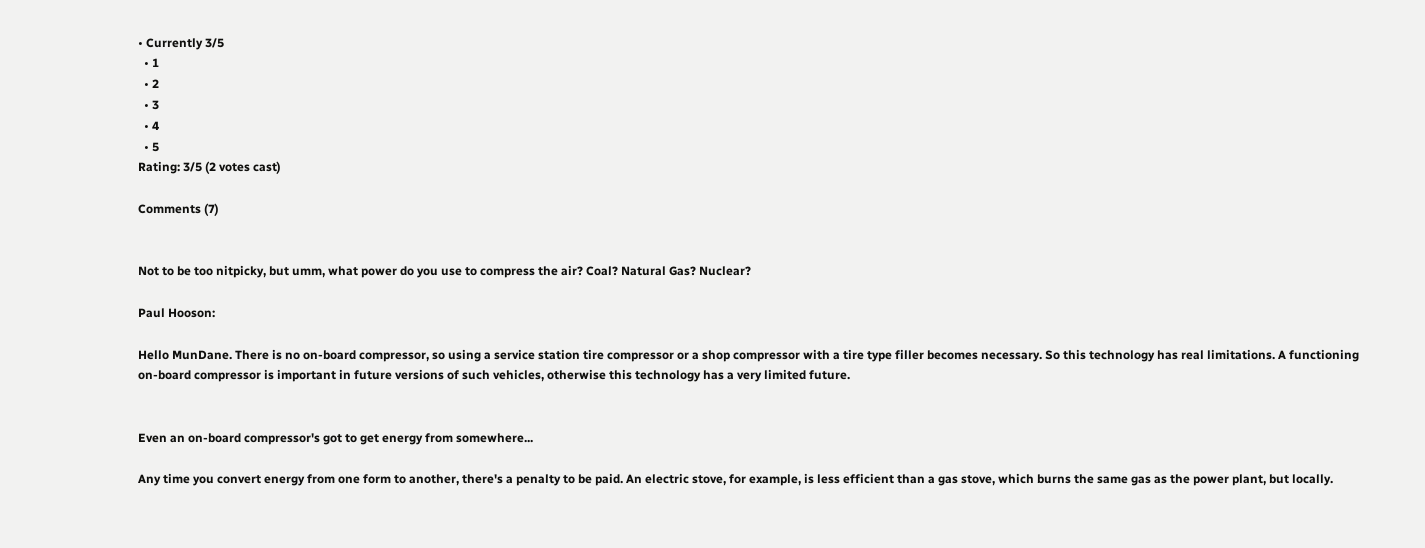• Currently 3/5
  • 1
  • 2
  • 3
  • 4
  • 5
Rating: 3/5 (2 votes cast)

Comments (7)


Not to be too nitpicky, but umm, what power do you use to compress the air? Coal? Natural Gas? Nuclear?

Paul Hooson:

Hello MunDane. There is no on-board compressor, so using a service station tire compressor or a shop compressor with a tire type filler becomes necessary. So this technology has real limitations. A functioning on-board compressor is important in future versions of such vehicles, otherwise this technology has a very limited future.


Even an on-board compressor's got to get energy from somewhere...

Any time you convert energy from one form to another, there's a penalty to be paid. An electric stove, for example, is less efficient than a gas stove, which burns the same gas as the power plant, but locally.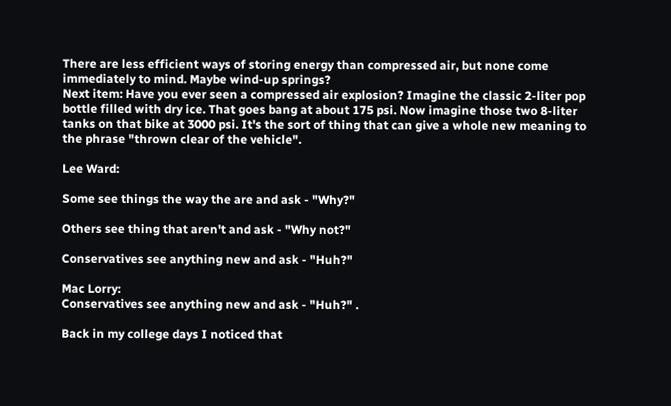There are less efficient ways of storing energy than compressed air, but none come immediately to mind. Maybe wind-up springs?
Next item: Have you ever seen a compressed air explosion? Imagine the classic 2-liter pop bottle filled with dry ice. That goes bang at about 175 psi. Now imagine those two 8-liter tanks on that bike at 3000 psi. It's the sort of thing that can give a whole new meaning to the phrase "thrown clear of the vehicle".

Lee Ward:

Some see things the way the are and ask - "Why?"

Others see thing that aren't and ask - "Why not?"

Conservatives see anything new and ask - "Huh?"

Mac Lorry:
Conservatives see anything new and ask - "Huh?" .

Back in my college days I noticed that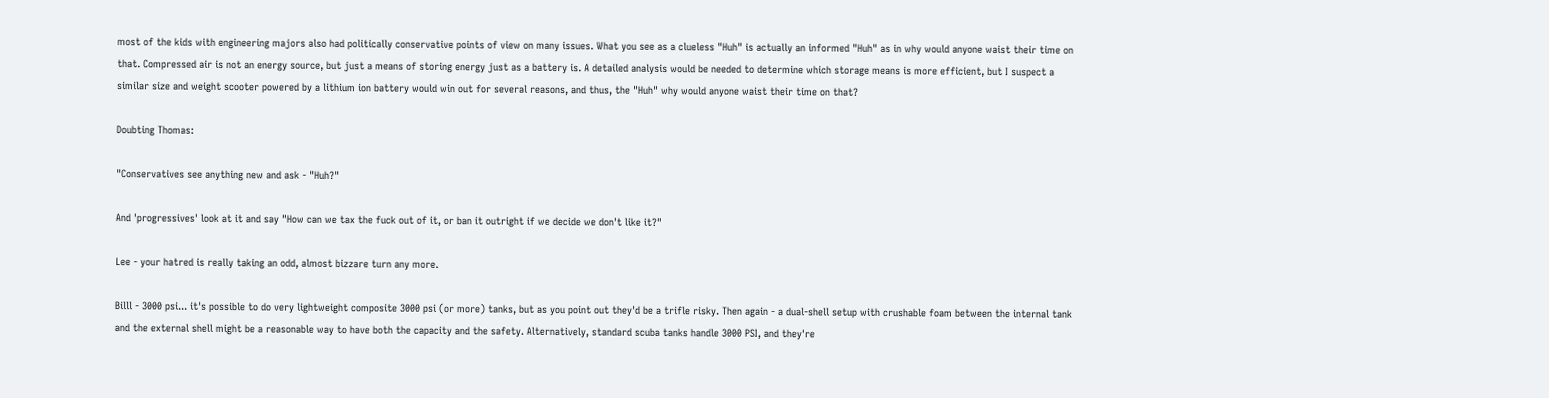most of the kids with engineering majors also had politically conservative points of view on many issues. What you see as a clueless "Huh" is actually an informed "Huh" as in why would anyone waist their time on that. Compressed air is not an energy source, but just a means of storing energy just as a battery is. A detailed analysis would be needed to determine which storage means is more efficient, but I suspect a similar size and weight scooter powered by a lithium ion battery would win out for several reasons, and thus, the "Huh" why would anyone waist their time on that?

Doubting Thomas:

"Conservatives see anything new and ask - "Huh?"

And 'progressives' look at it and say "How can we tax the fuck out of it, or ban it outright if we decide we don't like it?"

Lee - your hatred is really taking an odd, almost bizzare turn any more.

Billl - 3000 psi... it's possible to do very lightweight composite 3000 psi (or more) tanks, but as you point out they'd be a trifle risky. Then again - a dual-shell setup with crushable foam between the internal tank and the external shell might be a reasonable way to have both the capacity and the safety. Alternatively, standard scuba tanks handle 3000 PSI, and they're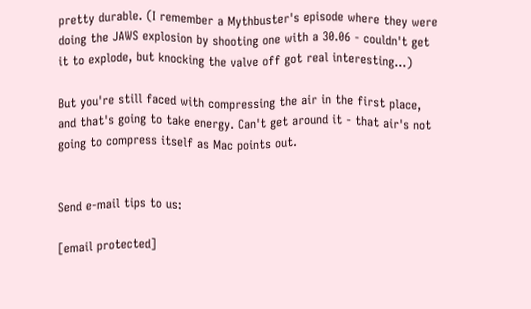pretty durable. (I remember a Mythbuster's episode where they were doing the JAWS explosion by shooting one with a 30.06 - couldn't get it to explode, but knocking the valve off got real interesting...)

But you're still faced with compressing the air in the first place, and that's going to take energy. Can't get around it - that air's not going to compress itself as Mac points out.


Send e-mail tips to us:

[email protected]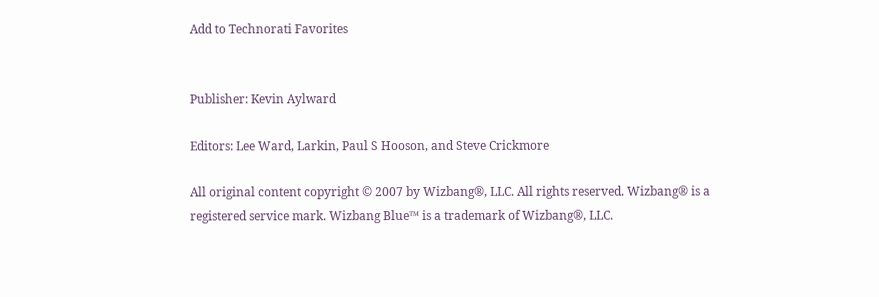Add to Technorati Favorites


Publisher: Kevin Aylward

Editors: Lee Ward, Larkin, Paul S Hooson, and Steve Crickmore

All original content copyright © 2007 by Wizbang®, LLC. All rights reserved. Wizbang® is a registered service mark. Wizbang Blue™ is a trademark of Wizbang®, LLC.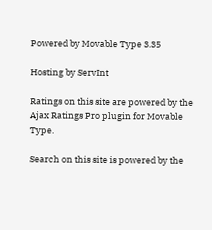Powered by Movable Type 3.35

Hosting by ServInt

Ratings on this site are powered by the Ajax Ratings Pro plugin for Movable Type.

Search on this site is powered by the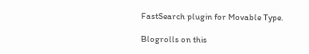FastSearch plugin for Movable Type.

Blogrolls on this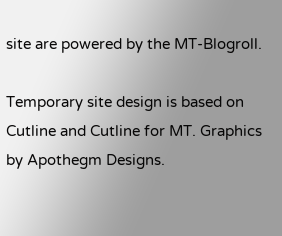site are powered by the MT-Blogroll.

Temporary site design is based on Cutline and Cutline for MT. Graphics by Apothegm Designs.